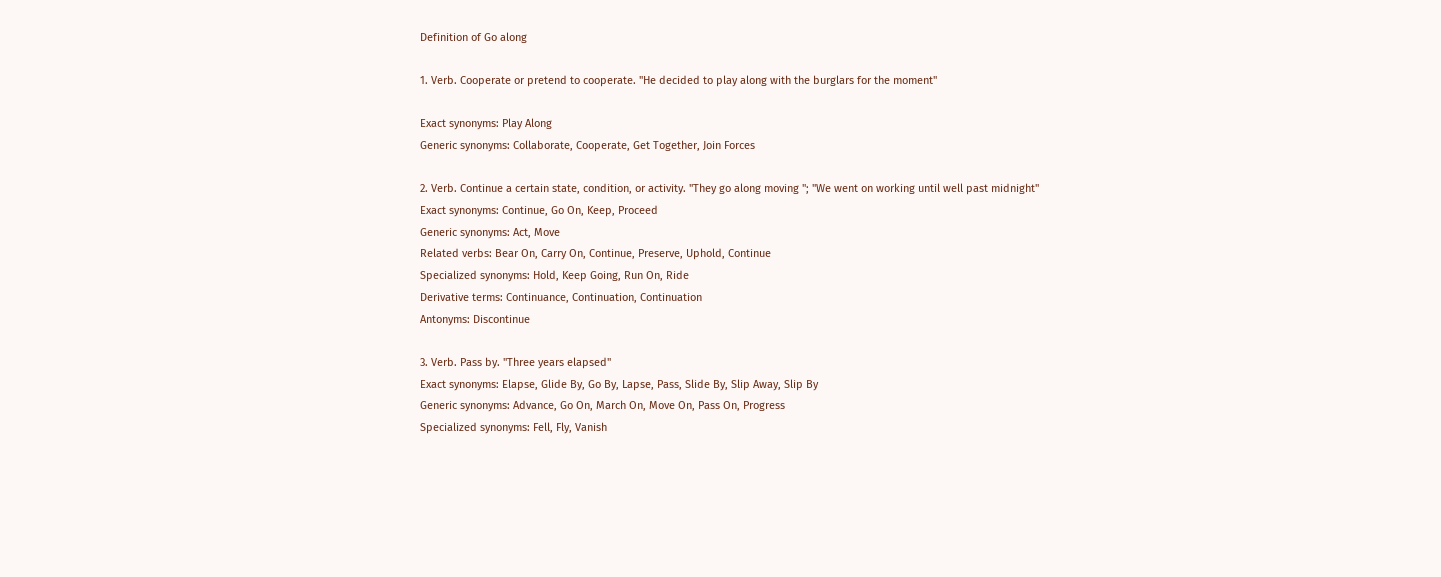Definition of Go along

1. Verb. Cooperate or pretend to cooperate. "He decided to play along with the burglars for the moment"

Exact synonyms: Play Along
Generic synonyms: Collaborate, Cooperate, Get Together, Join Forces

2. Verb. Continue a certain state, condition, or activity. "They go along moving "; "We went on working until well past midnight"
Exact synonyms: Continue, Go On, Keep, Proceed
Generic synonyms: Act, Move
Related verbs: Bear On, Carry On, Continue, Preserve, Uphold, Continue
Specialized synonyms: Hold, Keep Going, Run On, Ride
Derivative terms: Continuance, Continuation, Continuation
Antonyms: Discontinue

3. Verb. Pass by. "Three years elapsed"
Exact synonyms: Elapse, Glide By, Go By, Lapse, Pass, Slide By, Slip Away, Slip By
Generic synonyms: Advance, Go On, March On, Move On, Pass On, Progress
Specialized synonyms: Fell, Fly, Vanish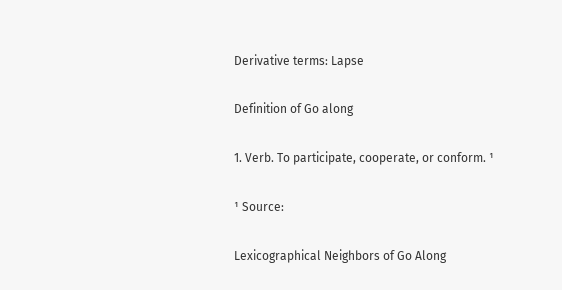Derivative terms: Lapse

Definition of Go along

1. Verb. To participate, cooperate, or conform. ¹

¹ Source:

Lexicographical Neighbors of Go Along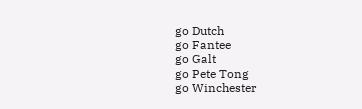go Dutch
go Fantee
go Galt
go Pete Tong
go Winchester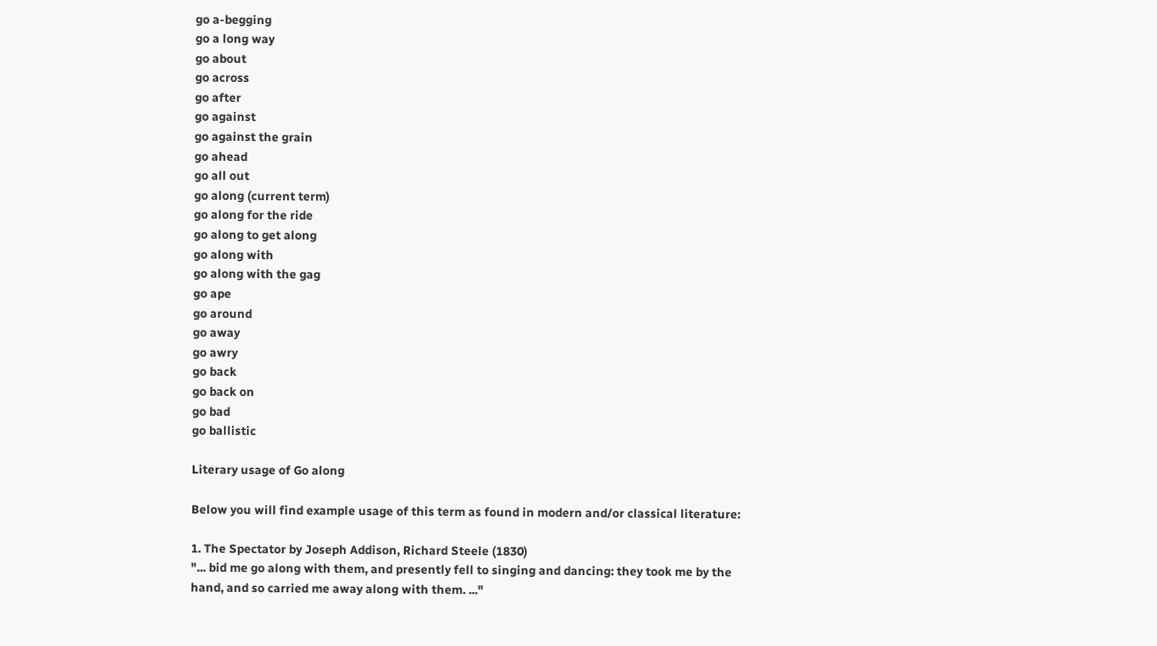go a-begging
go a long way
go about
go across
go after
go against
go against the grain
go ahead
go all out
go along (current term)
go along for the ride
go along to get along
go along with
go along with the gag
go ape
go around
go away
go awry
go back
go back on
go bad
go ballistic

Literary usage of Go along

Below you will find example usage of this term as found in modern and/or classical literature:

1. The Spectator by Joseph Addison, Richard Steele (1830)
"... bid me go along with them, and presently fell to singing and dancing: they took me by the hand, and so carried me away along with them. ..."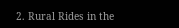2. Rural Rides in the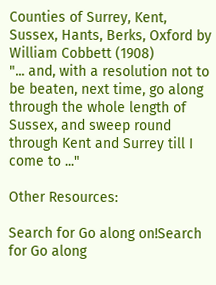Counties of Surrey, Kent, Sussex, Hants, Berks, Oxford by William Cobbett (1908)
"... and, with a resolution not to be beaten, next time, go along through the whole length of Sussex, and sweep round through Kent and Surrey till I come to ..."

Other Resources:

Search for Go along on!Search for Go along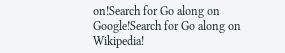on!Search for Go along on Google!Search for Go along on Wikipedia!